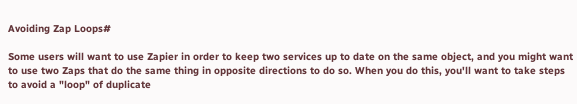Avoiding Zap Loops#

Some users will want to use Zapier in order to keep two services up to date on the same object, and you might want to use two Zaps that do the same thing in opposite directions to do so. When you do this, you'll want to take steps to avoid a "loop" of duplicate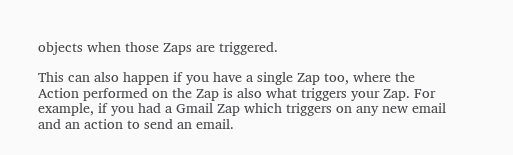objects when those Zaps are triggered.

This can also happen if you have a single Zap too, where the Action performed on the Zap is also what triggers your Zap. For example, if you had a Gmail Zap which triggers on any new email and an action to send an email.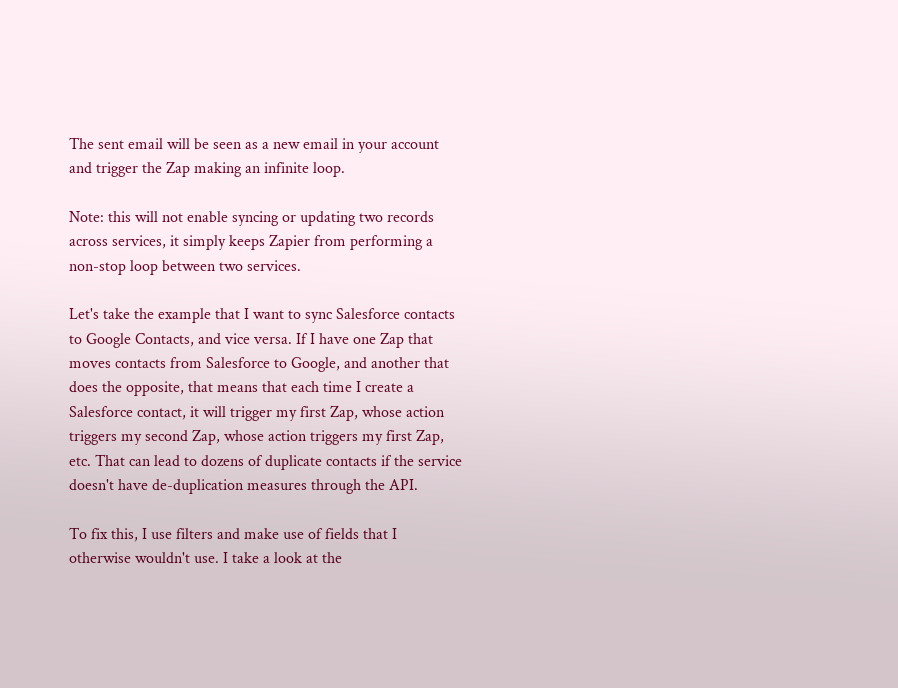The sent email will be seen as a new email in your account and trigger the Zap making an infinite loop.

Note: this will not enable syncing or updating two records across services, it simply keeps Zapier from performing a non-stop loop between two services.

Let's take the example that I want to sync Salesforce contacts to Google Contacts, and vice versa. If I have one Zap that moves contacts from Salesforce to Google, and another that does the opposite, that means that each time I create a Salesforce contact, it will trigger my first Zap, whose action triggers my second Zap, whose action triggers my first Zap, etc. That can lead to dozens of duplicate contacts if the service doesn't have de-duplication measures through the API.

To fix this, I use filters and make use of fields that I otherwise wouldn't use. I take a look at the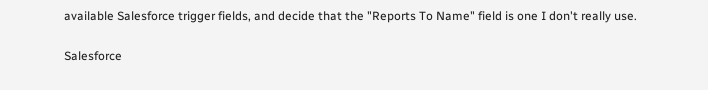available Salesforce trigger fields, and decide that the "Reports To Name" field is one I don't really use.

Salesforce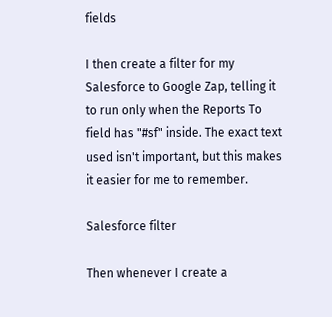fields

I then create a filter for my Salesforce to Google Zap, telling it to run only when the Reports To field has "#sf" inside. The exact text used isn't important, but this makes it easier for me to remember.

Salesforce filter

Then whenever I create a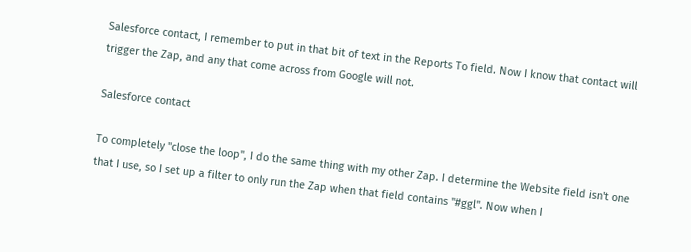Salesforce contact, I remember to put in that bit of text in the Reports To field. Now I know that contact will trigger the Zap, and any that come across from Google will not.

Salesforce contact

To completely "close the loop", I do the same thing with my other Zap. I determine the Website field isn't one that I use, so I set up a filter to only run the Zap when that field contains "#ggl". Now when I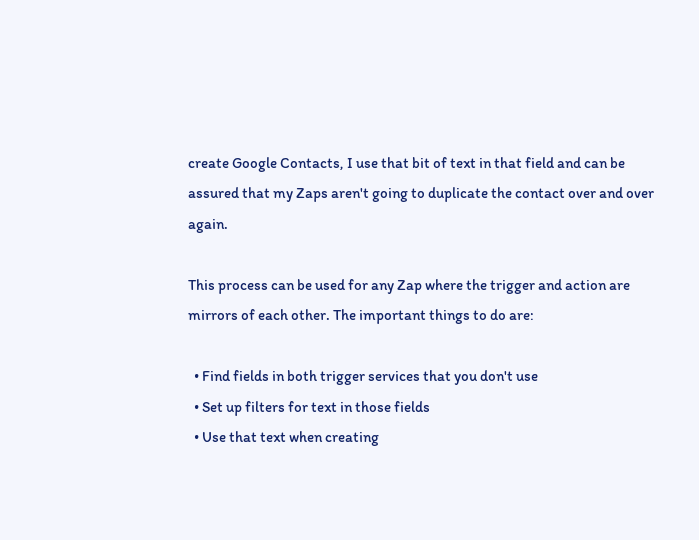create Google Contacts, I use that bit of text in that field and can be assured that my Zaps aren't going to duplicate the contact over and over again.

This process can be used for any Zap where the trigger and action are mirrors of each other. The important things to do are:

  • Find fields in both trigger services that you don't use
  • Set up filters for text in those fields
  • Use that text when creating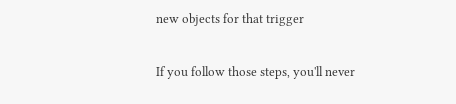new objects for that trigger

If you follow those steps, you'll never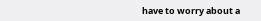have to worry about a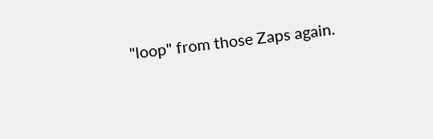"loop" from those Zaps again.